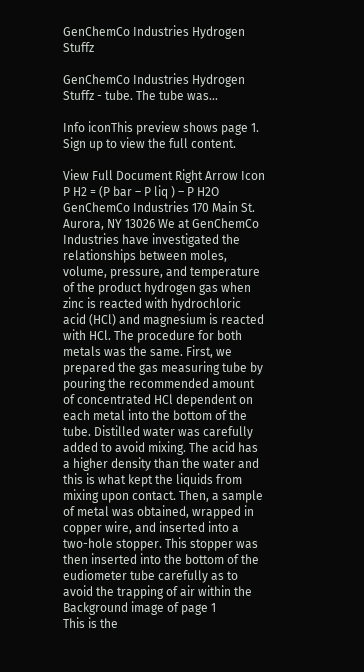GenChemCo Industries Hydrogen Stuffz

GenChemCo Industries Hydrogen Stuffz - tube. The tube was...

Info iconThis preview shows page 1. Sign up to view the full content.

View Full Document Right Arrow Icon
P H2 = (P bar – P liq ) – P H2O GenChemCo Industries 170 Main St. Aurora, NY 13026 We at GenChemCo Industries have investigated the relationships between moles, volume, pressure, and temperature of the product hydrogen gas when zinc is reacted with hydrochloric acid (HCl) and magnesium is reacted with HCl. The procedure for both metals was the same. First, we prepared the gas measuring tube by pouring the recommended amount of concentrated HCl dependent on each metal into the bottom of the tube. Distilled water was carefully added to avoid mixing. The acid has a higher density than the water and this is what kept the liquids from mixing upon contact. Then, a sample of metal was obtained, wrapped in copper wire, and inserted into a two-hole stopper. This stopper was then inserted into the bottom of the eudiometer tube carefully as to avoid the trapping of air within the
Background image of page 1
This is the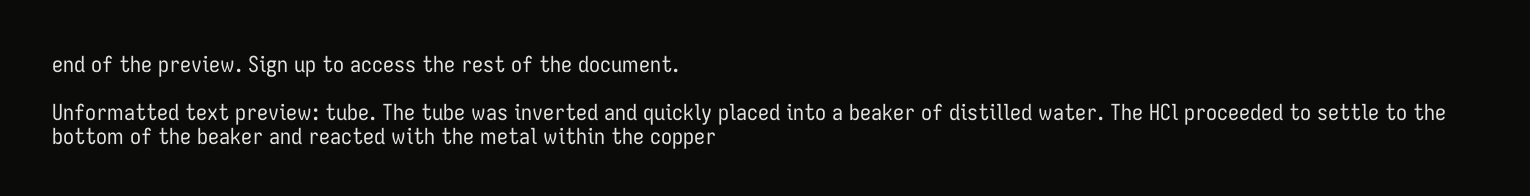end of the preview. Sign up to access the rest of the document.

Unformatted text preview: tube. The tube was inverted and quickly placed into a beaker of distilled water. The HCl proceeded to settle to the bottom of the beaker and reacted with the metal within the copper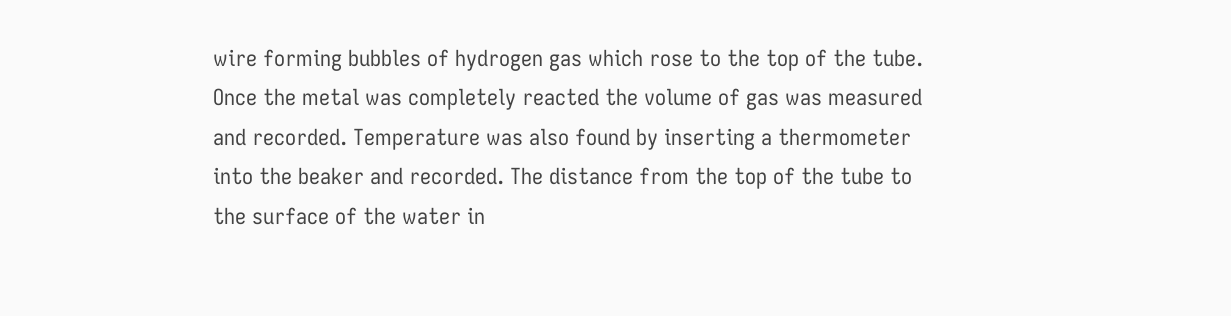wire forming bubbles of hydrogen gas which rose to the top of the tube. Once the metal was completely reacted the volume of gas was measured and recorded. Temperature was also found by inserting a thermometer into the beaker and recorded. The distance from the top of the tube to the surface of the water in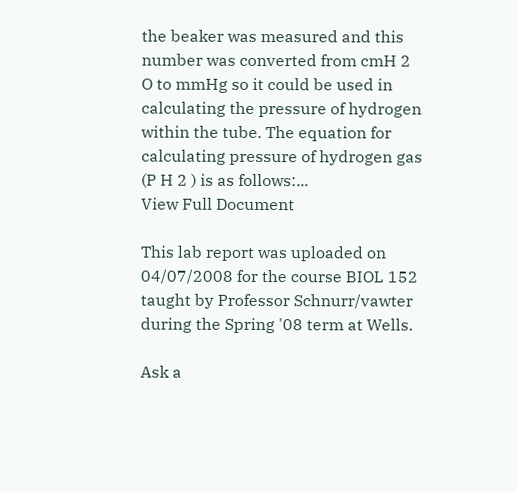the beaker was measured and this number was converted from cmH 2 O to mmHg so it could be used in calculating the pressure of hydrogen within the tube. The equation for calculating pressure of hydrogen gas (P H 2 ) is as follows:...
View Full Document

This lab report was uploaded on 04/07/2008 for the course BIOL 152 taught by Professor Schnurr/vawter during the Spring '08 term at Wells.

Ask a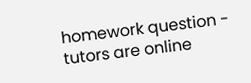homework question - tutors are online